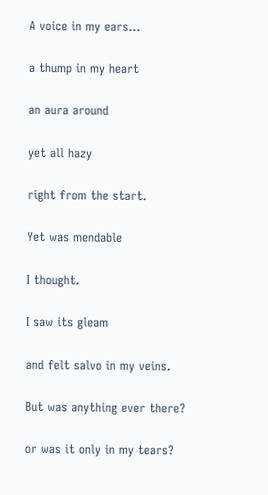A voice in my ears…

a thump in my heart

an aura around

yet all hazy

right from the start.

Yet was mendable

I thought.

I saw its gleam

and felt salvo in my veins.

But was anything ever there?

or was it only in my tears?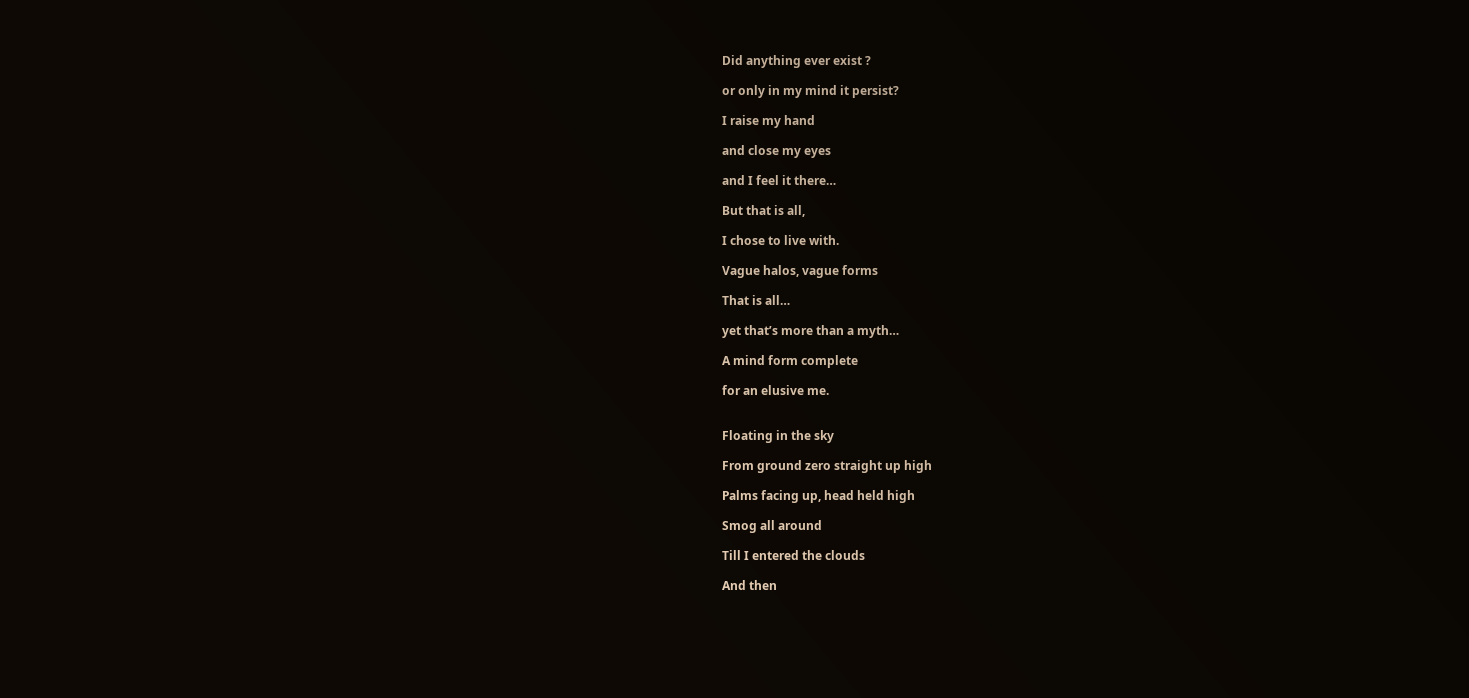Did anything ever exist ?

or only in my mind it persist?

I raise my hand

and close my eyes

and I feel it there…

But that is all,

I chose to live with.

Vague halos, vague forms

That is all…

yet that’s more than a myth…

A mind form complete

for an elusive me.


Floating in the sky

From ground zero straight up high

Palms facing up, head held high

Smog all around

Till I entered the clouds

And then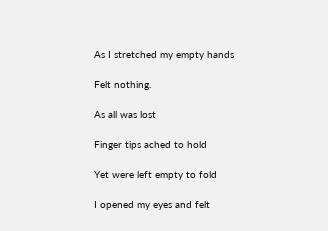As I stretched my empty hands

Felt nothing.

As all was lost

Finger tips ached to hold

Yet were left empty to fold

I opened my eyes and felt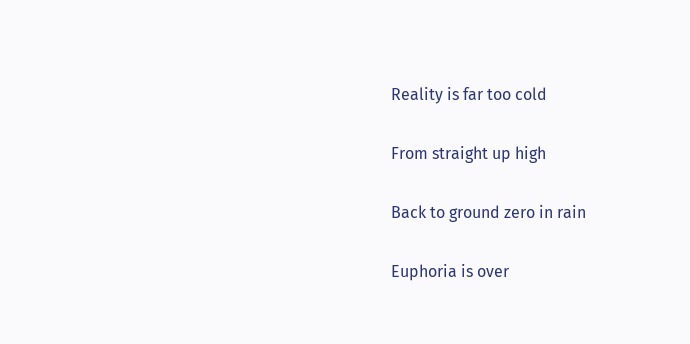Reality is far too cold

From straight up high

Back to ground zero in rain

Euphoria is over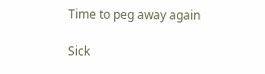Time to peg away again

Sick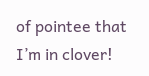of pointee that I’m in clover!